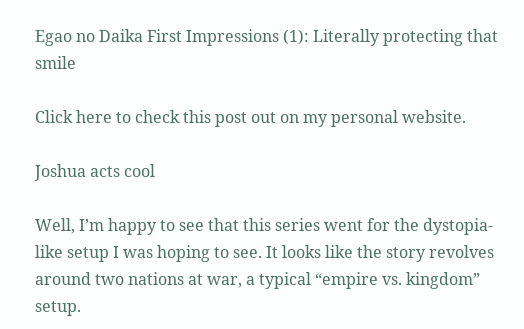Egao no Daika First Impressions (1): Literally protecting that smile

Click here to check this post out on my personal website.

Joshua acts cool

Well, I’m happy to see that this series went for the dystopia-like setup I was hoping to see. It looks like the story revolves around two nations at war, a typical “empire vs. kingdom” setup.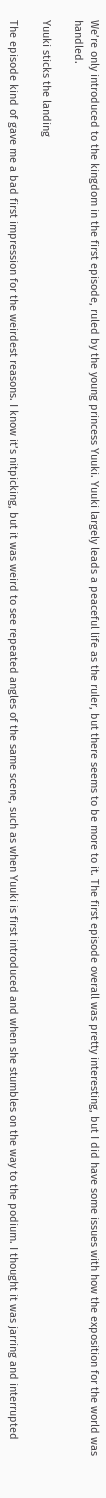We’re only introduced to the kingdom in the first episode, ruled by the young princess Yuuki. Yuuki largely leads a peaceful life as the ruler, but there seems to be more to it. The first episode overall was pretty interesting, but I did have some issues with how the exposition for the world was handled.

Yuuki sticks the landing

The episode kind of gave me a bad first impression for the weirdest reasons. I know it’s nitpicking, but it was weird to see repeated angles of the same scene, such as when Yuuki is first introduced and when she stumbles on the way to the podium. I thought it was jarring and interrupted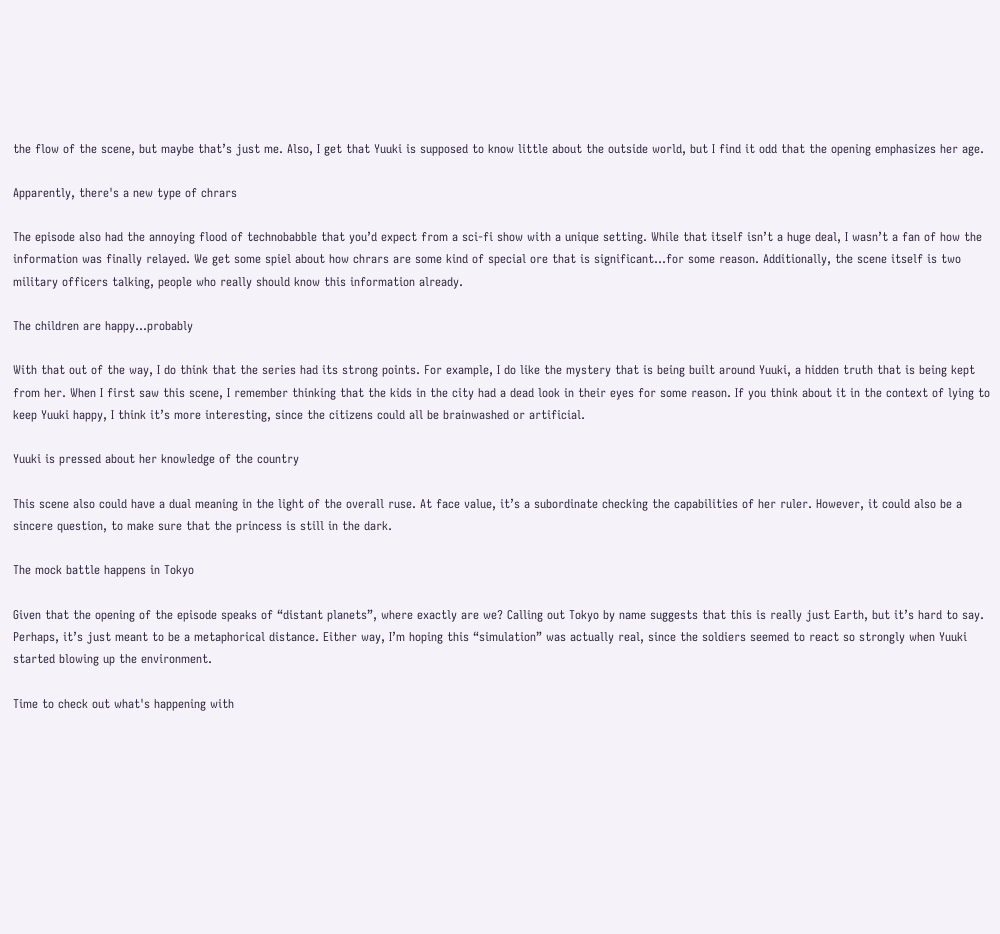the flow of the scene, but maybe that’s just me. Also, I get that Yuuki is supposed to know little about the outside world, but I find it odd that the opening emphasizes her age.

Apparently, there's a new type of chrars

The episode also had the annoying flood of technobabble that you’d expect from a sci-fi show with a unique setting. While that itself isn’t a huge deal, I wasn’t a fan of how the information was finally relayed. We get some spiel about how chrars are some kind of special ore that is significant…for some reason. Additionally, the scene itself is two military officers talking, people who really should know this information already.

The children are happy...probably

With that out of the way, I do think that the series had its strong points. For example, I do like the mystery that is being built around Yuuki, a hidden truth that is being kept from her. When I first saw this scene, I remember thinking that the kids in the city had a dead look in their eyes for some reason. If you think about it in the context of lying to keep Yuuki happy, I think it’s more interesting, since the citizens could all be brainwashed or artificial.

Yuuki is pressed about her knowledge of the country

This scene also could have a dual meaning in the light of the overall ruse. At face value, it’s a subordinate checking the capabilities of her ruler. However, it could also be a sincere question, to make sure that the princess is still in the dark.

The mock battle happens in Tokyo

Given that the opening of the episode speaks of “distant planets”, where exactly are we? Calling out Tokyo by name suggests that this is really just Earth, but it’s hard to say. Perhaps, it’s just meant to be a metaphorical distance. Either way, I’m hoping this “simulation” was actually real, since the soldiers seemed to react so strongly when Yuuki started blowing up the environment.

Time to check out what's happening with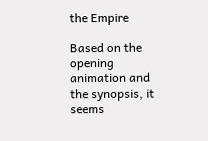the Empire

Based on the opening animation and the synopsis, it seems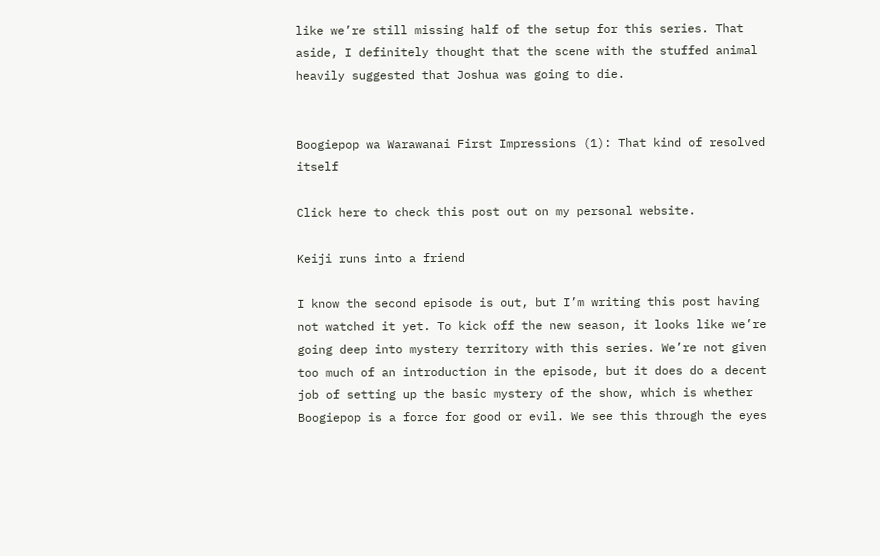like we’re still missing half of the setup for this series. That aside, I definitely thought that the scene with the stuffed animal heavily suggested that Joshua was going to die.


Boogiepop wa Warawanai First Impressions (1): That kind of resolved itself

Click here to check this post out on my personal website.

Keiji runs into a friend

I know the second episode is out, but I’m writing this post having not watched it yet. To kick off the new season, it looks like we’re going deep into mystery territory with this series. We’re not given too much of an introduction in the episode, but it does do a decent job of setting up the basic mystery of the show, which is whether Boogiepop is a force for good or evil. We see this through the eyes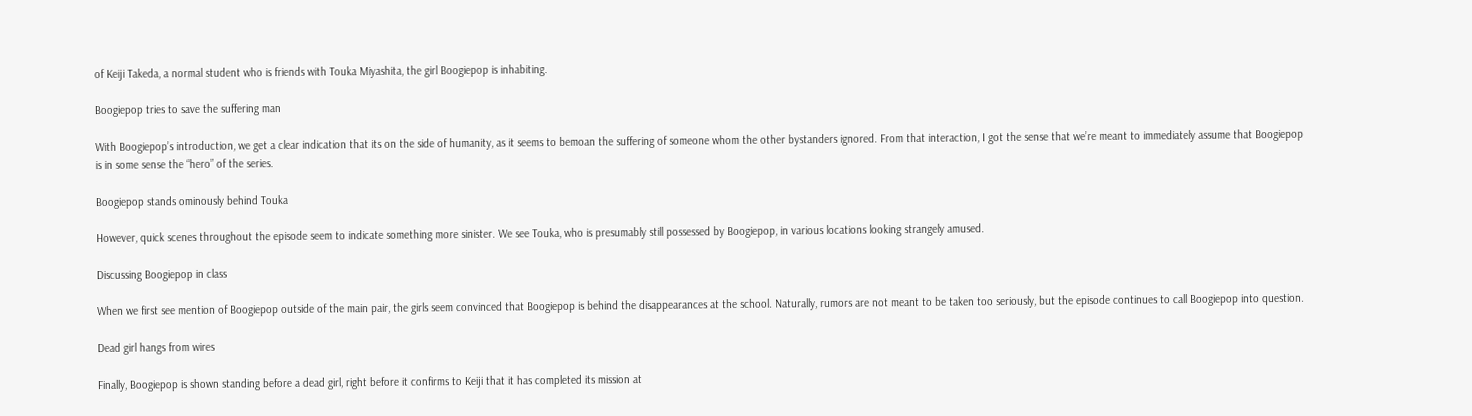of Keiji Takeda, a normal student who is friends with Touka Miyashita, the girl Boogiepop is inhabiting.

Boogiepop tries to save the suffering man

With Boogiepop’s introduction, we get a clear indication that its on the side of humanity, as it seems to bemoan the suffering of someone whom the other bystanders ignored. From that interaction, I got the sense that we’re meant to immediately assume that Boogiepop is in some sense the “hero” of the series.

Boogiepop stands ominously behind Touka

However, quick scenes throughout the episode seem to indicate something more sinister. We see Touka, who is presumably still possessed by Boogiepop, in various locations looking strangely amused.

Discussing Boogiepop in class

When we first see mention of Boogiepop outside of the main pair, the girls seem convinced that Boogiepop is behind the disappearances at the school. Naturally, rumors are not meant to be taken too seriously, but the episode continues to call Boogiepop into question.

Dead girl hangs from wires

Finally, Boogiepop is shown standing before a dead girl, right before it confirms to Keiji that it has completed its mission at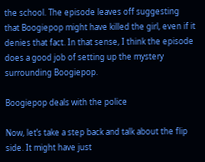the school. The episode leaves off suggesting that Boogiepop might have killed the girl, even if it denies that fact. In that sense, I think the episode does a good job of setting up the mystery surrounding Boogiepop.

Boogiepop deals with the police

Now, let’s take a step back and talk about the flip side. It might have just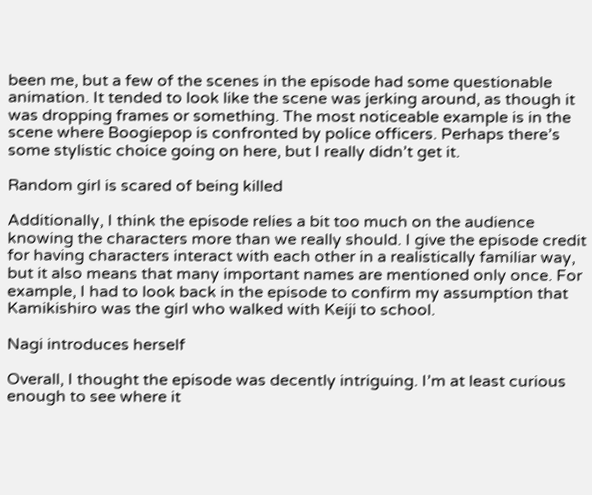been me, but a few of the scenes in the episode had some questionable animation. It tended to look like the scene was jerking around, as though it was dropping frames or something. The most noticeable example is in the scene where Boogiepop is confronted by police officers. Perhaps there’s some stylistic choice going on here, but I really didn’t get it.

Random girl is scared of being killed

Additionally, I think the episode relies a bit too much on the audience knowing the characters more than we really should. I give the episode credit for having characters interact with each other in a realistically familiar way, but it also means that many important names are mentioned only once. For example, I had to look back in the episode to confirm my assumption that Kamikishiro was the girl who walked with Keiji to school.

Nagi introduces herself

Overall, I thought the episode was decently intriguing. I’m at least curious enough to see where it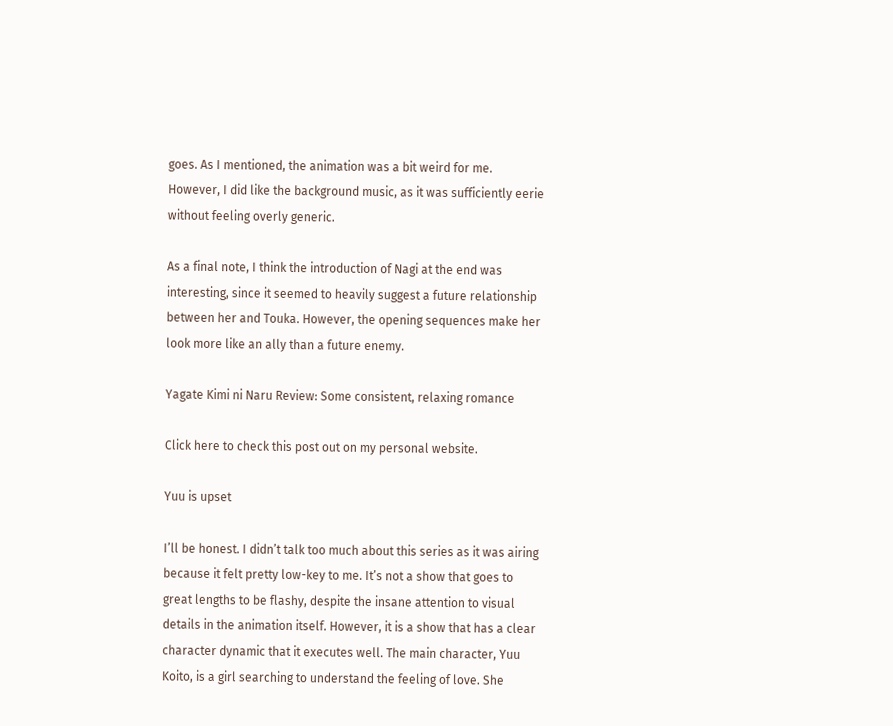goes. As I mentioned, the animation was a bit weird for me. However, I did like the background music, as it was sufficiently eerie without feeling overly generic.

As a final note, I think the introduction of Nagi at the end was interesting, since it seemed to heavily suggest a future relationship between her and Touka. However, the opening sequences make her look more like an ally than a future enemy.

Yagate Kimi ni Naru Review: Some consistent, relaxing romance

Click here to check this post out on my personal website.

Yuu is upset

I’ll be honest. I didn’t talk too much about this series as it was airing because it felt pretty low-key to me. It’s not a show that goes to great lengths to be flashy, despite the insane attention to visual details in the animation itself. However, it is a show that has a clear character dynamic that it executes well. The main character, Yuu Koito, is a girl searching to understand the feeling of love. She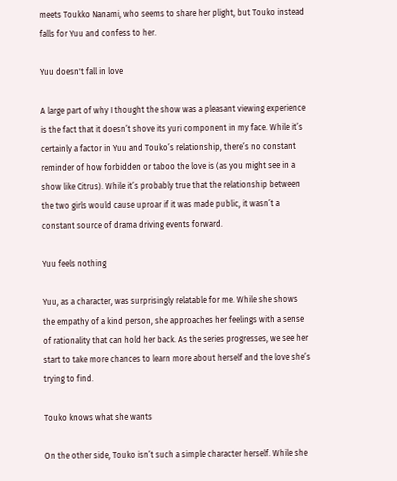meets Toukko Nanami, who seems to share her plight, but Touko instead falls for Yuu and confess to her.

Yuu doesn't fall in love

A large part of why I thought the show was a pleasant viewing experience is the fact that it doesn’t shove its yuri component in my face. While it’s certainly a factor in Yuu and Touko’s relationship, there’s no constant reminder of how forbidden or taboo the love is (as you might see in a show like Citrus). While it’s probably true that the relationship between the two girls would cause uproar if it was made public, it wasn’t a constant source of drama driving events forward.

Yuu feels nothing

Yuu, as a character, was surprisingly relatable for me. While she shows the empathy of a kind person, she approaches her feelings with a sense of rationality that can hold her back. As the series progresses, we see her start to take more chances to learn more about herself and the love she’s trying to find.

Touko knows what she wants

On the other side, Touko isn’t such a simple character herself. While she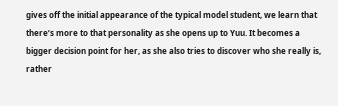gives off the initial appearance of the typical model student, we learn that there’s more to that personality as she opens up to Yuu. It becomes a bigger decision point for her, as she also tries to discover who she really is, rather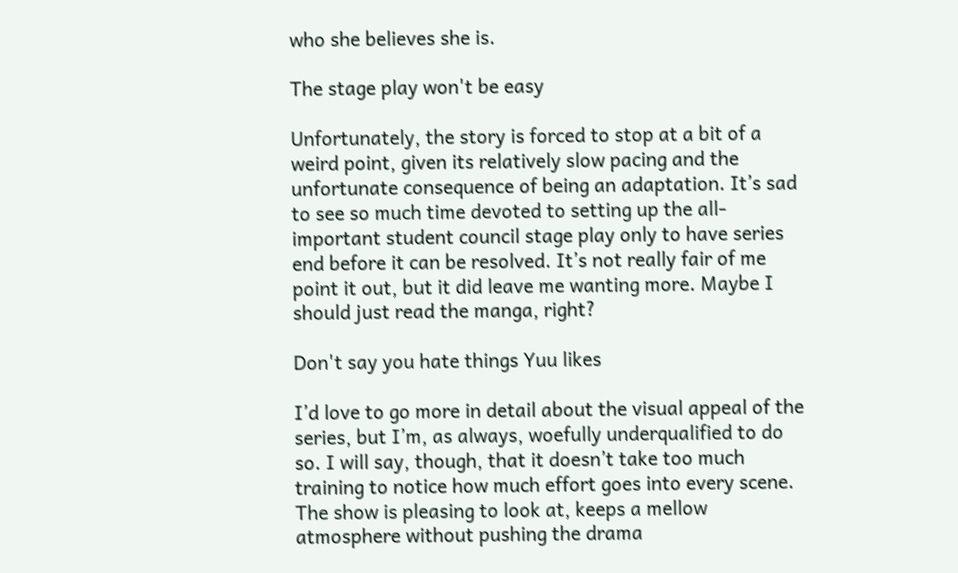who she believes she is.

The stage play won't be easy

Unfortunately, the story is forced to stop at a bit of a weird point, given its relatively slow pacing and the unfortunate consequence of being an adaptation. It’s sad to see so much time devoted to setting up the all-important student council stage play only to have series end before it can be resolved. It’s not really fair of me point it out, but it did leave me wanting more. Maybe I should just read the manga, right?

Don't say you hate things Yuu likes

I’d love to go more in detail about the visual appeal of the series, but I’m, as always, woefully underqualified to do so. I will say, though, that it doesn’t take too much training to notice how much effort goes into every scene. The show is pleasing to look at, keeps a mellow atmosphere without pushing the drama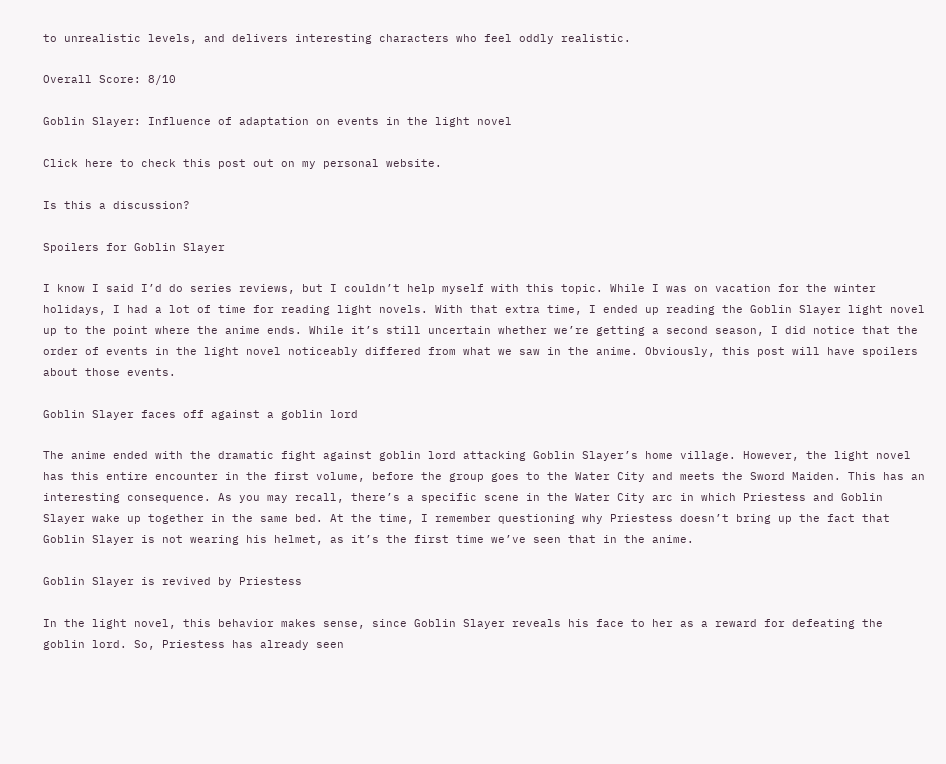to unrealistic levels, and delivers interesting characters who feel oddly realistic.

Overall Score: 8/10

Goblin Slayer: Influence of adaptation on events in the light novel

Click here to check this post out on my personal website.

Is this a discussion?

Spoilers for Goblin Slayer

I know I said I’d do series reviews, but I couldn’t help myself with this topic. While I was on vacation for the winter holidays, I had a lot of time for reading light novels. With that extra time, I ended up reading the Goblin Slayer light novel up to the point where the anime ends. While it’s still uncertain whether we’re getting a second season, I did notice that the order of events in the light novel noticeably differed from what we saw in the anime. Obviously, this post will have spoilers about those events.

Goblin Slayer faces off against a goblin lord

The anime ended with the dramatic fight against goblin lord attacking Goblin Slayer’s home village. However, the light novel has this entire encounter in the first volume, before the group goes to the Water City and meets the Sword Maiden. This has an interesting consequence. As you may recall, there’s a specific scene in the Water City arc in which Priestess and Goblin Slayer wake up together in the same bed. At the time, I remember questioning why Priestess doesn’t bring up the fact that Goblin Slayer is not wearing his helmet, as it’s the first time we’ve seen that in the anime.

Goblin Slayer is revived by Priestess

In the light novel, this behavior makes sense, since Goblin Slayer reveals his face to her as a reward for defeating the goblin lord. So, Priestess has already seen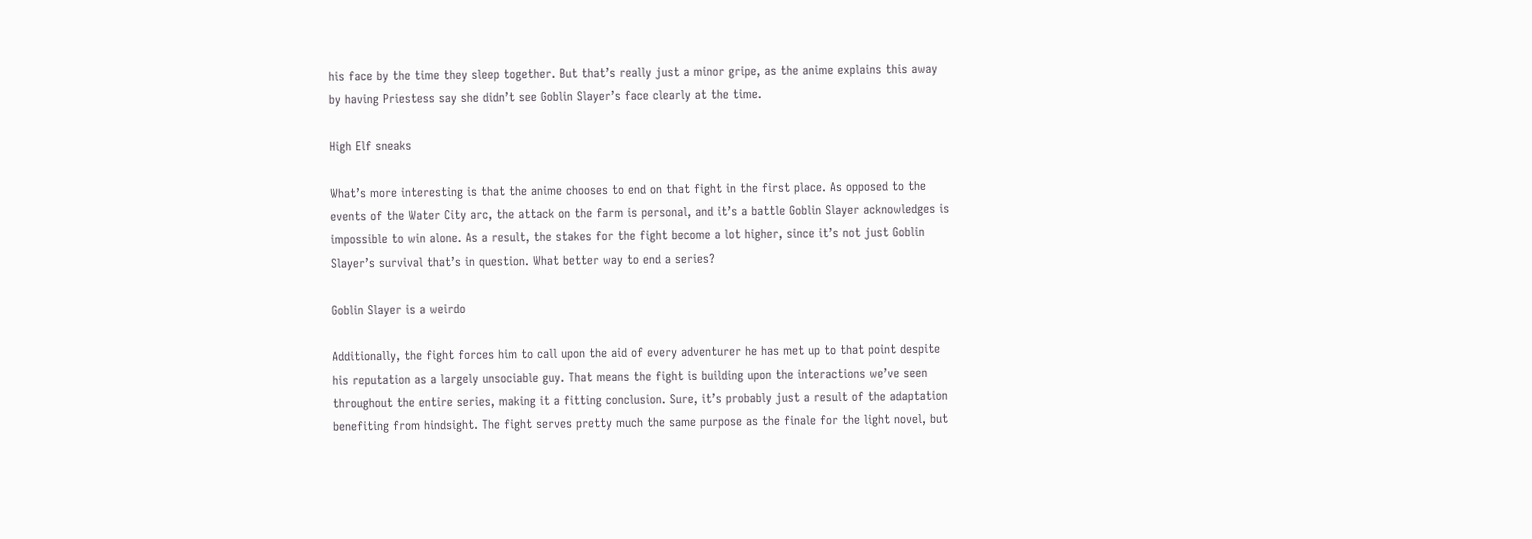his face by the time they sleep together. But that’s really just a minor gripe, as the anime explains this away by having Priestess say she didn’t see Goblin Slayer’s face clearly at the time.

High Elf sneaks

What’s more interesting is that the anime chooses to end on that fight in the first place. As opposed to the events of the Water City arc, the attack on the farm is personal, and it’s a battle Goblin Slayer acknowledges is impossible to win alone. As a result, the stakes for the fight become a lot higher, since it’s not just Goblin Slayer’s survival that’s in question. What better way to end a series?

Goblin Slayer is a weirdo

Additionally, the fight forces him to call upon the aid of every adventurer he has met up to that point despite his reputation as a largely unsociable guy. That means the fight is building upon the interactions we’ve seen throughout the entire series, making it a fitting conclusion. Sure, it’s probably just a result of the adaptation benefiting from hindsight. The fight serves pretty much the same purpose as the finale for the light novel, but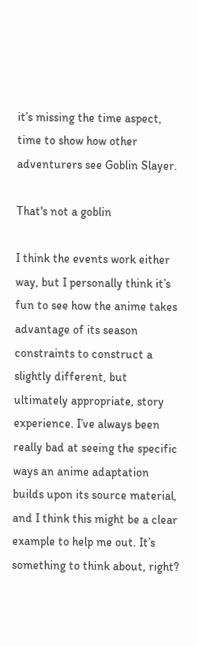it’s missing the time aspect, time to show how other adventurers see Goblin Slayer.

That's not a goblin

I think the events work either way, but I personally think it’s fun to see how the anime takes advantage of its season constraints to construct a slightly different, but ultimately appropriate, story experience. I’ve always been really bad at seeing the specific ways an anime adaptation builds upon its source material, and I think this might be a clear example to help me out. It’s something to think about, right?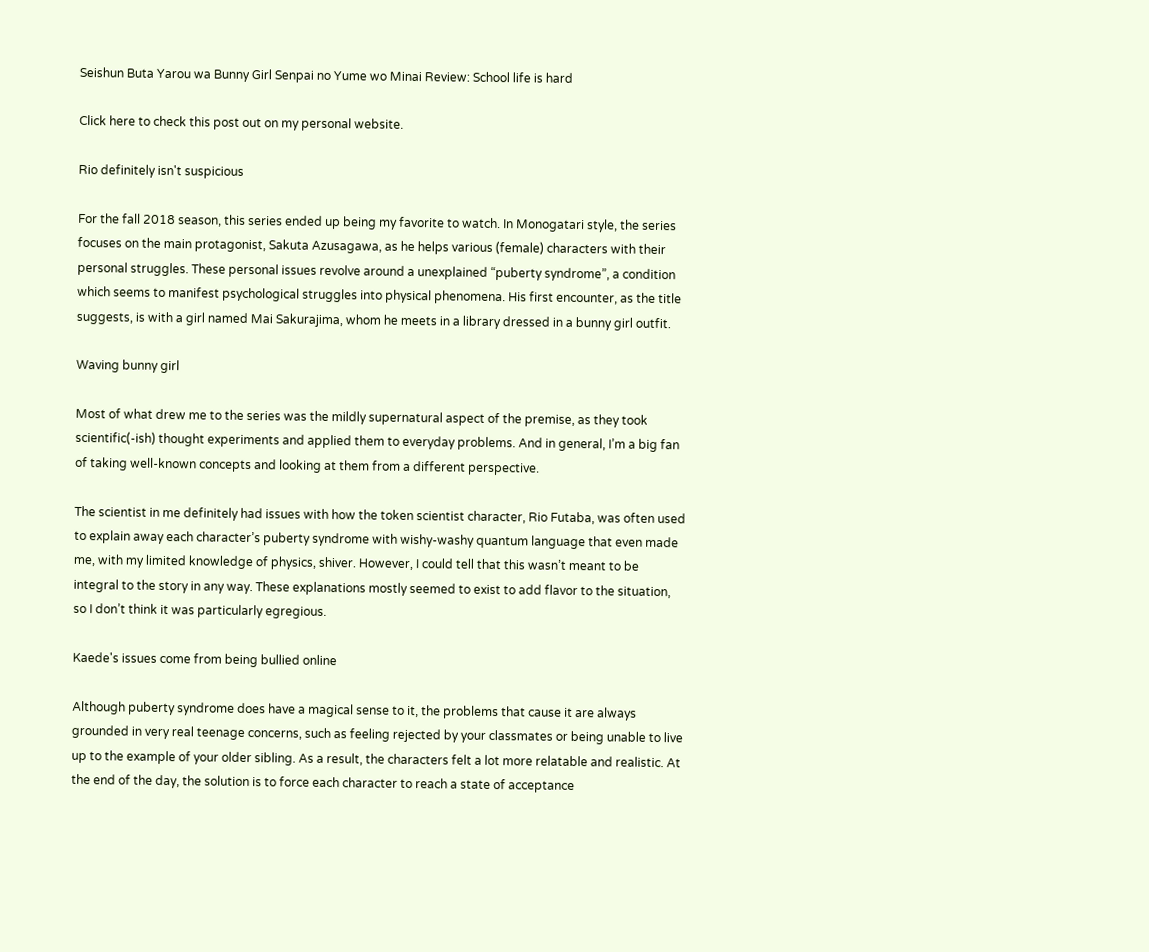Seishun Buta Yarou wa Bunny Girl Senpai no Yume wo Minai Review: School life is hard

Click here to check this post out on my personal website.

Rio definitely isn't suspicious

For the fall 2018 season, this series ended up being my favorite to watch. In Monogatari style, the series focuses on the main protagonist, Sakuta Azusagawa, as he helps various (female) characters with their personal struggles. These personal issues revolve around a unexplained “puberty syndrome”, a condition which seems to manifest psychological struggles into physical phenomena. His first encounter, as the title suggests, is with a girl named Mai Sakurajima, whom he meets in a library dressed in a bunny girl outfit.

Waving bunny girl

Most of what drew me to the series was the mildly supernatural aspect of the premise, as they took scientific(-ish) thought experiments and applied them to everyday problems. And in general, I’m a big fan of taking well-known concepts and looking at them from a different perspective.

The scientist in me definitely had issues with how the token scientist character, Rio Futaba, was often used to explain away each character’s puberty syndrome with wishy-washy quantum language that even made me, with my limited knowledge of physics, shiver. However, I could tell that this wasn’t meant to be integral to the story in any way. These explanations mostly seemed to exist to add flavor to the situation, so I don’t think it was particularly egregious.

Kaede's issues come from being bullied online

Although puberty syndrome does have a magical sense to it, the problems that cause it are always grounded in very real teenage concerns, such as feeling rejected by your classmates or being unable to live up to the example of your older sibling. As a result, the characters felt a lot more relatable and realistic. At the end of the day, the solution is to force each character to reach a state of acceptance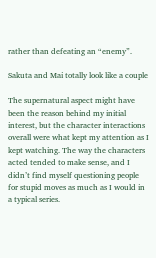rather than defeating an “enemy”.

Sakuta and Mai totally look like a couple

The supernatural aspect might have been the reason behind my initial interest, but the character interactions overall were what kept my attention as I kept watching. The way the characters acted tended to make sense, and I didn’t find myself questioning people for stupid moves as much as I would in a typical series.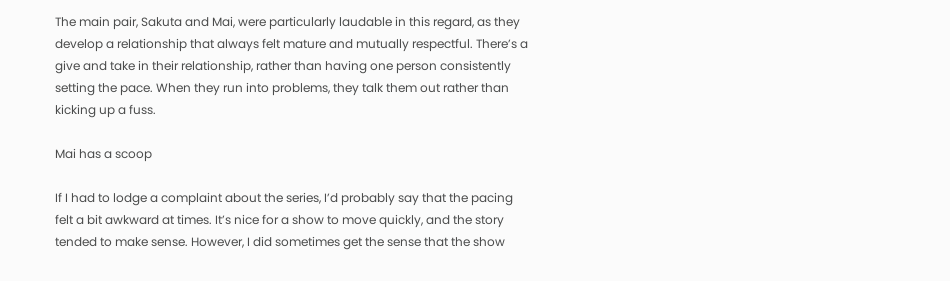The main pair, Sakuta and Mai, were particularly laudable in this regard, as they develop a relationship that always felt mature and mutually respectful. There’s a give and take in their relationship, rather than having one person consistently setting the pace. When they run into problems, they talk them out rather than kicking up a fuss.

Mai has a scoop

If I had to lodge a complaint about the series, I’d probably say that the pacing felt a bit awkward at times. It’s nice for a show to move quickly, and the story tended to make sense. However, I did sometimes get the sense that the show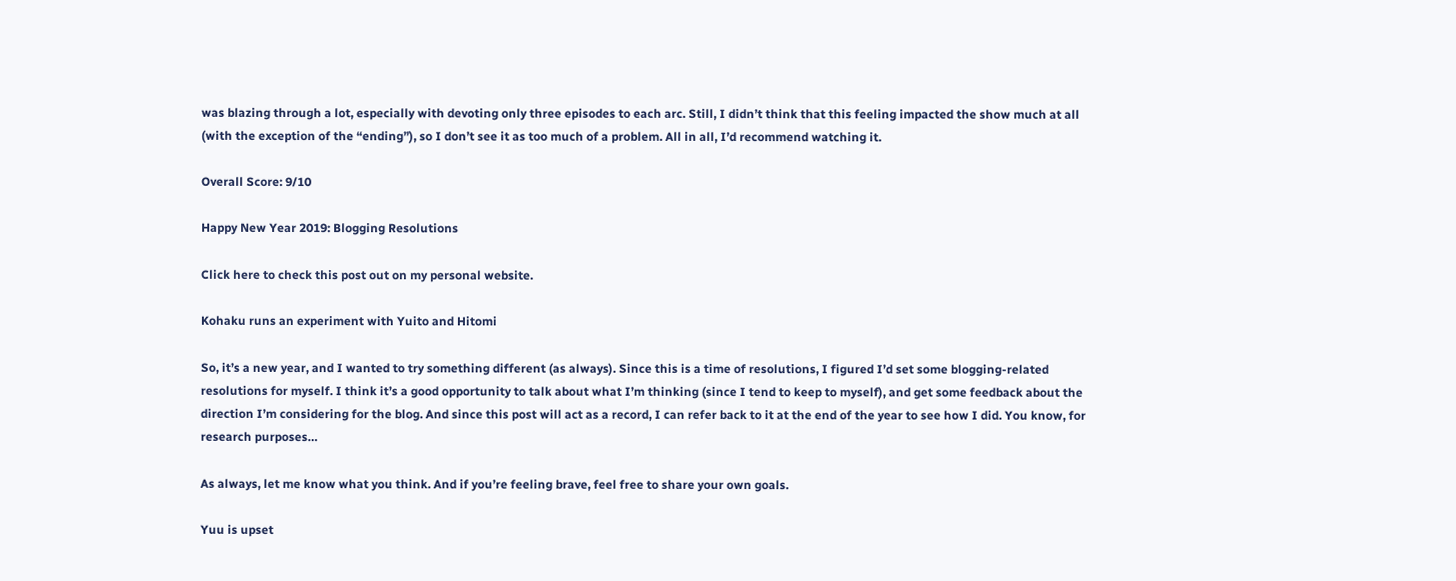was blazing through a lot, especially with devoting only three episodes to each arc. Still, I didn’t think that this feeling impacted the show much at all (with the exception of the “ending”), so I don’t see it as too much of a problem. All in all, I’d recommend watching it.

Overall Score: 9/10

Happy New Year 2019: Blogging Resolutions

Click here to check this post out on my personal website.

Kohaku runs an experiment with Yuito and Hitomi

So, it’s a new year, and I wanted to try something different (as always). Since this is a time of resolutions, I figured I’d set some blogging-related resolutions for myself. I think it’s a good opportunity to talk about what I’m thinking (since I tend to keep to myself), and get some feedback about the direction I’m considering for the blog. And since this post will act as a record, I can refer back to it at the end of the year to see how I did. You know, for research purposes…

As always, let me know what you think. And if you’re feeling brave, feel free to share your own goals.

Yuu is upset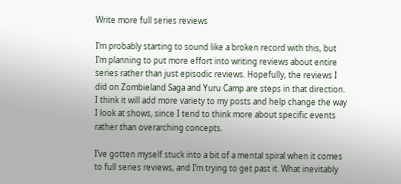Write more full series reviews

I’m probably starting to sound like a broken record with this, but I’m planning to put more effort into writing reviews about entire series rather than just episodic reviews. Hopefully, the reviews I did on Zombieland Saga and Yuru Camp are steps in that direction. I think it will add more variety to my posts and help change the way I look at shows, since I tend to think more about specific events rather than overarching concepts.

I’ve gotten myself stuck into a bit of a mental spiral when it comes to full series reviews, and I’m trying to get past it. What inevitably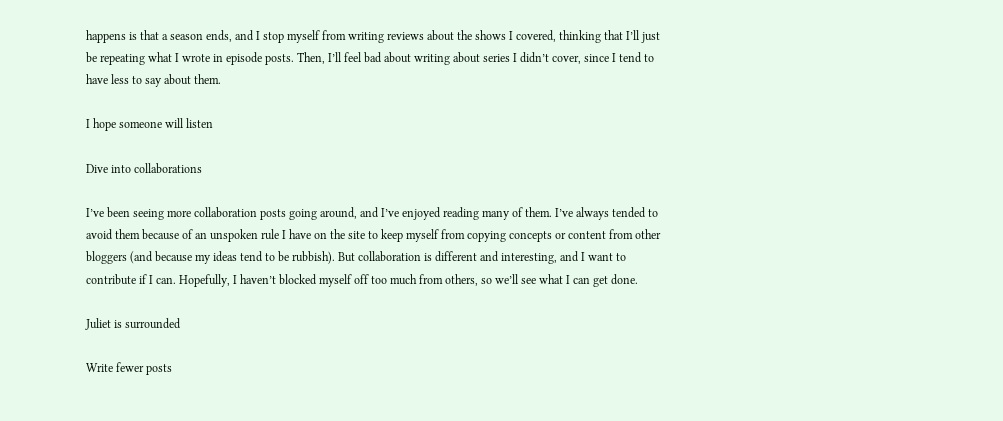happens is that a season ends, and I stop myself from writing reviews about the shows I covered, thinking that I’ll just be repeating what I wrote in episode posts. Then, I’ll feel bad about writing about series I didn’t cover, since I tend to have less to say about them.

I hope someone will listen

Dive into collaborations

I’ve been seeing more collaboration posts going around, and I’ve enjoyed reading many of them. I’ve always tended to avoid them because of an unspoken rule I have on the site to keep myself from copying concepts or content from other bloggers (and because my ideas tend to be rubbish). But collaboration is different and interesting, and I want to contribute if I can. Hopefully, I haven’t blocked myself off too much from others, so we’ll see what I can get done.

Juliet is surrounded

Write fewer posts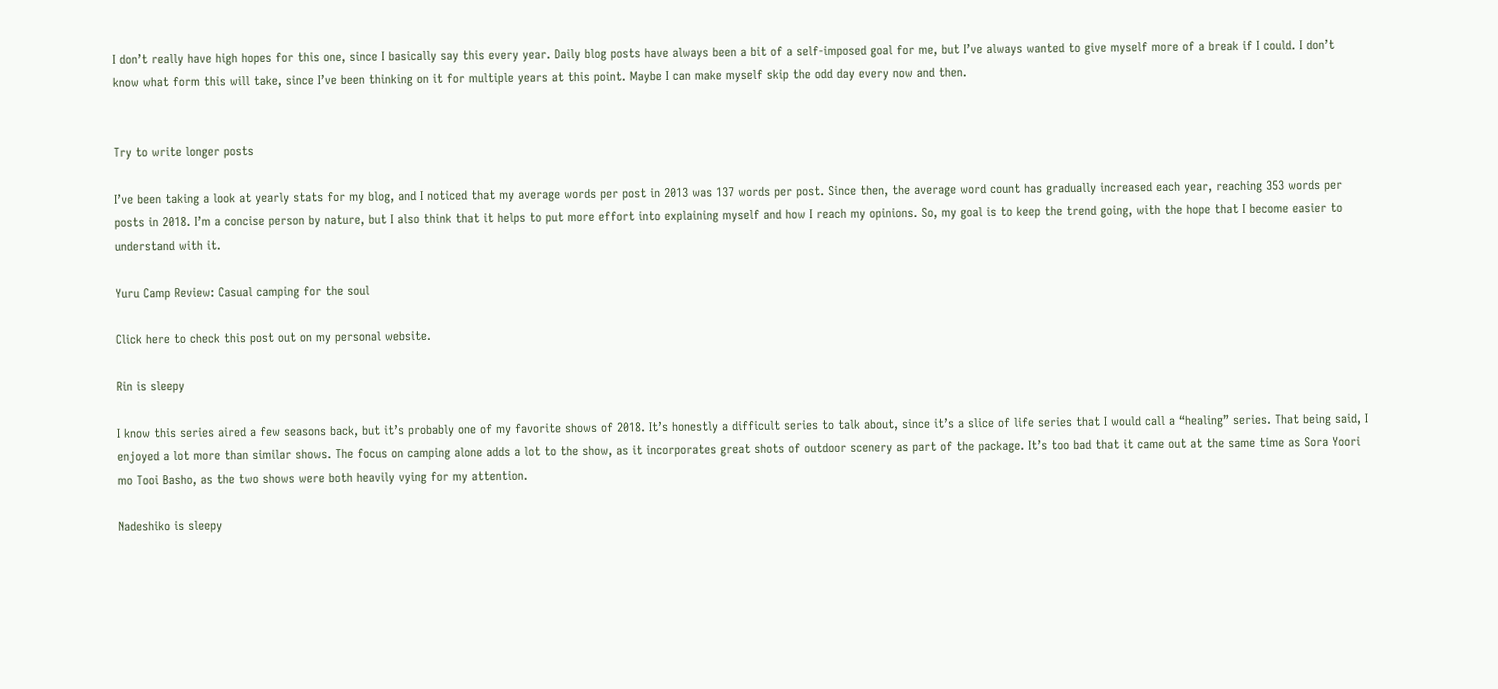I don’t really have high hopes for this one, since I basically say this every year. Daily blog posts have always been a bit of a self-imposed goal for me, but I’ve always wanted to give myself more of a break if I could. I don’t know what form this will take, since I’ve been thinking on it for multiple years at this point. Maybe I can make myself skip the odd day every now and then.


Try to write longer posts

I’ve been taking a look at yearly stats for my blog, and I noticed that my average words per post in 2013 was 137 words per post. Since then, the average word count has gradually increased each year, reaching 353 words per posts in 2018. I’m a concise person by nature, but I also think that it helps to put more effort into explaining myself and how I reach my opinions. So, my goal is to keep the trend going, with the hope that I become easier to understand with it.

Yuru Camp Review: Casual camping for the soul

Click here to check this post out on my personal website.

Rin is sleepy

I know this series aired a few seasons back, but it’s probably one of my favorite shows of 2018. It’s honestly a difficult series to talk about, since it’s a slice of life series that I would call a “healing” series. That being said, I enjoyed a lot more than similar shows. The focus on camping alone adds a lot to the show, as it incorporates great shots of outdoor scenery as part of the package. It’s too bad that it came out at the same time as Sora Yoori mo Tooi Basho, as the two shows were both heavily vying for my attention.

Nadeshiko is sleepy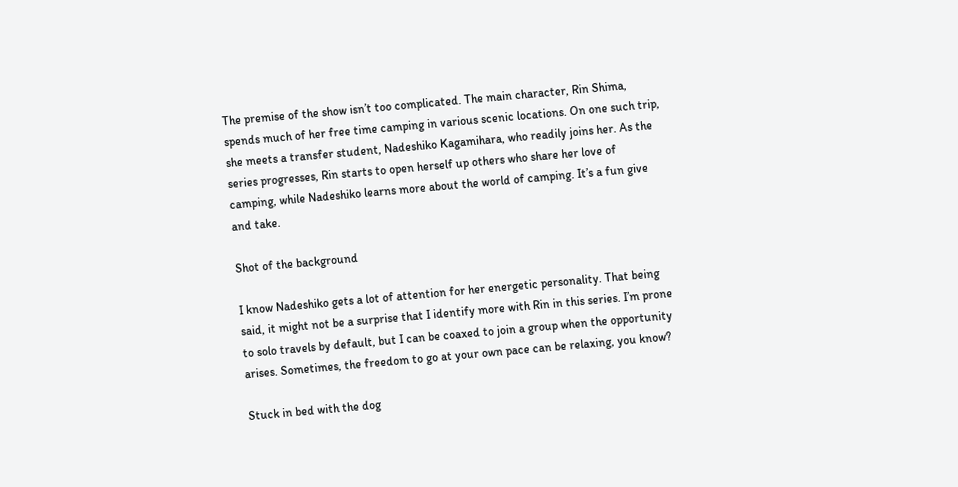The premise of the show isn’t too complicated. The main character, Rin Shima, spends much of her free time camping in various scenic locations. On one such trip, she meets a transfer student, Nadeshiko Kagamihara, who readily joins her. As the series progresses, Rin starts to open herself up others who share her love of camping, while Nadeshiko learns more about the world of camping. It’s a fun give and take.

Shot of the background

I know Nadeshiko gets a lot of attention for her energetic personality. That being said, it might not be a surprise that I identify more with Rin in this series. I’m prone to solo travels by default, but I can be coaxed to join a group when the opportunity arises. Sometimes, the freedom to go at your own pace can be relaxing, you know?

Stuck in bed with the dog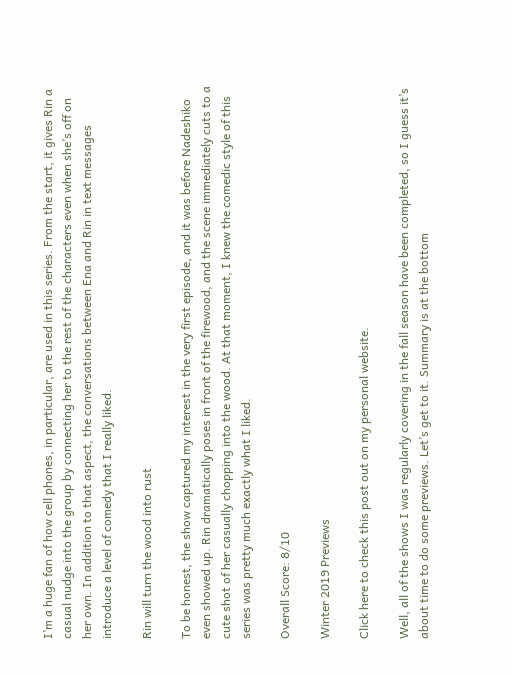I’m a huge fan of how cell phones, in particular, are used in this series. From the start, it gives Rin a casual nudge into the group by connecting her to the rest of the characters even when she’s off on her own. In addition to that aspect, the conversations between Ena and Rin in text messages introduce a level of comedy that I really liked.

Rin will turn the wood into rust

To be honest, the show captured my interest in the very first episode, and it was before Nadeshiko even showed up. Rin dramatically poses in front of the firewood, and the scene immediately cuts to a cute shot of her casually chopping into the wood. At that moment, I knew the comedic style of this series was pretty much exactly what I liked.

Overall Score: 8/10

Winter 2019 Previews

Click here to check this post out on my personal website.

Well, all of the shows I was regularly covering in the fall season have been completed, so I guess it’s about time to do some previews. Let’s get to it. Summary is at the bottom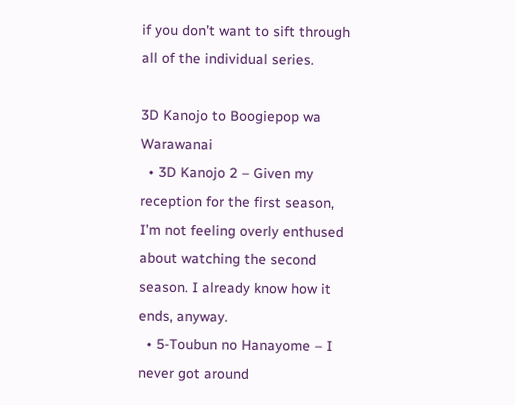if you don’t want to sift through all of the individual series.

3D Kanojo to Boogiepop wa Warawanai
  • 3D Kanojo 2 – Given my reception for the first season, I’m not feeling overly enthused about watching the second season. I already know how it ends, anyway.
  • 5-Toubun no Hanayome – I never got around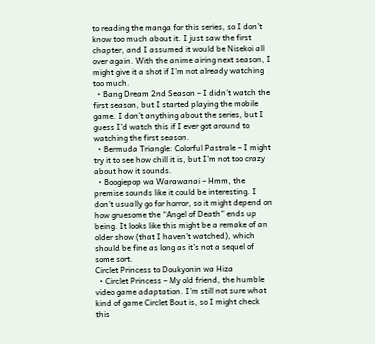to reading the manga for this series, so I don’t know too much about it. I just saw the first chapter, and I assumed it would be Nisekoi all over again. With the anime airing next season, I might give it a shot if I’m not already watching too much.
  • Bang Dream 2nd Season – I didn’t watch the first season, but I started playing the mobile game. I don’t anything about the series, but I guess I’d watch this if I ever got around to watching the first season.
  • Bermuda Triangle: Colorful Pastrale – I might try it to see how chill it is, but I’m not too crazy about how it sounds.
  • Boogiepop wa Warawanai – Hmm, the premise sounds like it could be interesting. I don’t usually go for horror, so it might depend on how gruesome the “Angel of Death” ends up being. It looks like this might be a remake of an older show (that I haven’t watched), which should be fine as long as it’s not a sequel of some sort.
Circlet Princess to Doukyonin wa Hiza
  • Circlet Princess – My old friend, the humble video game adaptation. I’m still not sure what kind of game Circlet Bout is, so I might check this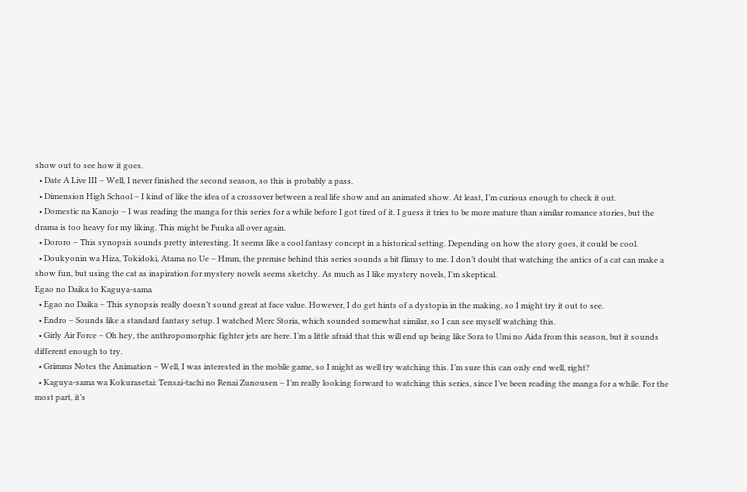show out to see how it goes.
  • Date A Live III – Well, I never finished the second season, so this is probably a pass.
  • Dimension High School – I kind of like the idea of a crossover between a real life show and an animated show. At least, I’m curious enough to check it out.
  • Domestic na Kanojo – I was reading the manga for this series for a while before I got tired of it. I guess it tries to be more mature than similar romance stories, but the drama is too heavy for my liking. This might be Fuuka all over again.
  • Dororo – This synopsis sounds pretty interesting. It seems like a cool fantasy concept in a historical setting. Depending on how the story goes, it could be cool.
  • Doukyonin wa Hiza, Tokidoki, Atama no Ue – Hmm, the premise behind this series sounds a bit flimsy to me. I don’t doubt that watching the antics of a cat can make a show fun, but using the cat as inspiration for mystery novels seems sketchy. As much as I like mystery novels, I’m skeptical.
Egao no Daika to Kaguya-sama
  • Egao no Daika – This synopsis really doesn’t sound great at face value. However, I do get hints of a dystopia in the making, so I might try it out to see.
  • Endro – Sounds like a standard fantasy setup. I watched Merc Storia, which sounded somewhat similar, so I can see myself watching this.
  • Girly Air Force – Oh hey, the anthropomorphic fighter jets are here. I’m a little afraid that this will end up being like Sora to Umi no Aida from this season, but it sounds different enough to try.
  • Grimms Notes the Animation – Well, I was interested in the mobile game, so I might as well try watching this. I’m sure this can only end well, right?
  • Kaguya-sama wa Kokurasetai: Tensai-tachi no Renai Zunousen – I’m really looking forward to watching this series, since I’ve been reading the manga for a while. For the most part, it’s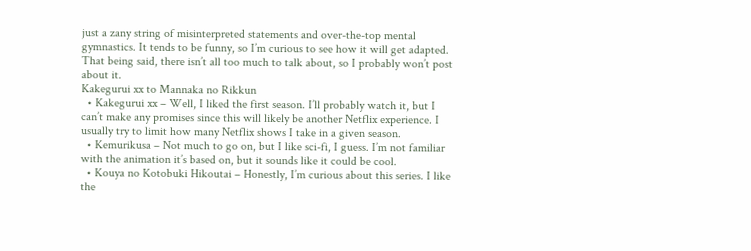just a zany string of misinterpreted statements and over-the-top mental gymnastics. It tends to be funny, so I’m curious to see how it will get adapted. That being said, there isn’t all too much to talk about, so I probably won’t post about it.
Kakegurui xx to Mannaka no Rikkun
  • Kakegurui xx – Well, I liked the first season. I’ll probably watch it, but I can’t make any promises since this will likely be another Netflix experience. I usually try to limit how many Netflix shows I take in a given season.
  • Kemurikusa – Not much to go on, but I like sci-fi, I guess. I’m not familiar with the animation it’s based on, but it sounds like it could be cool.
  • Kouya no Kotobuki Hikoutai – Honestly, I’m curious about this series. I like the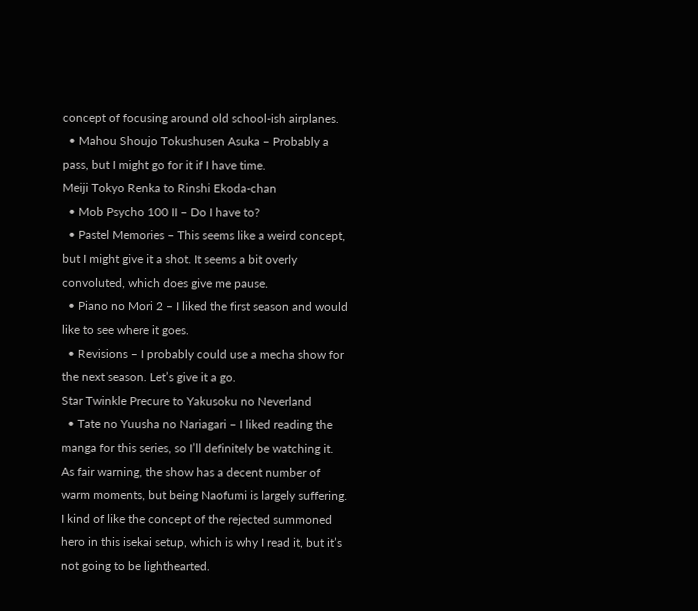concept of focusing around old school-ish airplanes.
  • Mahou Shoujo Tokushusen Asuka – Probably a pass, but I might go for it if I have time.
Meiji Tokyo Renka to Rinshi Ekoda-chan
  • Mob Psycho 100 II – Do I have to?
  • Pastel Memories – This seems like a weird concept, but I might give it a shot. It seems a bit overly convoluted, which does give me pause.
  • Piano no Mori 2 – I liked the first season and would like to see where it goes.
  • Revisions – I probably could use a mecha show for the next season. Let’s give it a go.
Star Twinkle Precure to Yakusoku no Neverland
  • Tate no Yuusha no Nariagari – I liked reading the manga for this series, so I’ll definitely be watching it. As fair warning, the show has a decent number of warm moments, but being Naofumi is largely suffering. I kind of like the concept of the rejected summoned hero in this isekai setup, which is why I read it, but it’s not going to be lighthearted.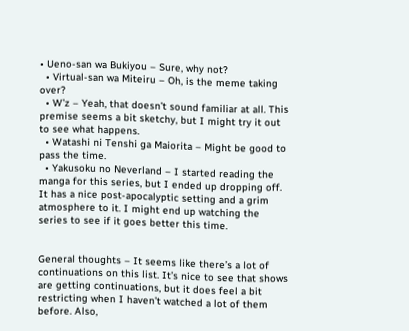• Ueno-san wa Bukiyou – Sure, why not?
  • Virtual-san wa Miteiru – Oh, is the meme taking over?
  • W’z – Yeah, that doesn’t sound familiar at all. This premise seems a bit sketchy, but I might try it out to see what happens.
  • Watashi ni Tenshi ga Maiorita – Might be good to pass the time.
  • Yakusoku no Neverland – I started reading the manga for this series, but I ended up dropping off. It has a nice post-apocalyptic setting and a grim atmosphere to it. I might end up watching the series to see if it goes better this time.


General thoughts – It seems like there’s a lot of continuations on this list. It’s nice to see that shows are getting continuations, but it does feel a bit restricting when I haven’t watched a lot of them before. Also,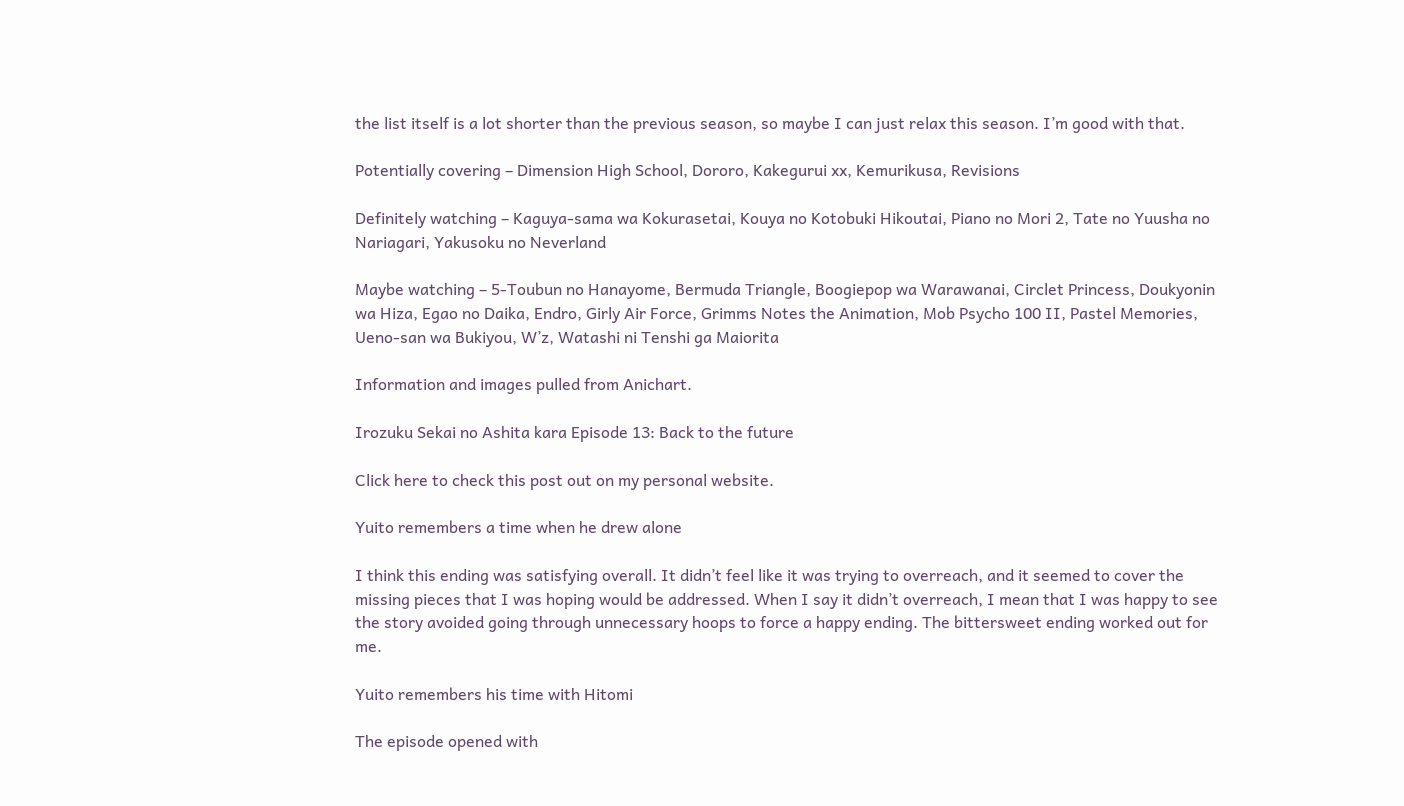the list itself is a lot shorter than the previous season, so maybe I can just relax this season. I’m good with that.

Potentially covering – Dimension High School, Dororo, Kakegurui xx, Kemurikusa, Revisions

Definitely watching – Kaguya-sama wa Kokurasetai, Kouya no Kotobuki Hikoutai, Piano no Mori 2, Tate no Yuusha no Nariagari, Yakusoku no Neverland

Maybe watching – 5-Toubun no Hanayome, Bermuda Triangle, Boogiepop wa Warawanai, Circlet Princess, Doukyonin wa Hiza, Egao no Daika, Endro, Girly Air Force, Grimms Notes the Animation, Mob Psycho 100 II, Pastel Memories, Ueno-san wa Bukiyou, W’z, Watashi ni Tenshi ga Maiorita

Information and images pulled from Anichart.

Irozuku Sekai no Ashita kara Episode 13: Back to the future

Click here to check this post out on my personal website.

Yuito remembers a time when he drew alone

I think this ending was satisfying overall. It didn’t feel like it was trying to overreach, and it seemed to cover the missing pieces that I was hoping would be addressed. When I say it didn’t overreach, I mean that I was happy to see the story avoided going through unnecessary hoops to force a happy ending. The bittersweet ending worked out for me.

Yuito remembers his time with Hitomi

The episode opened with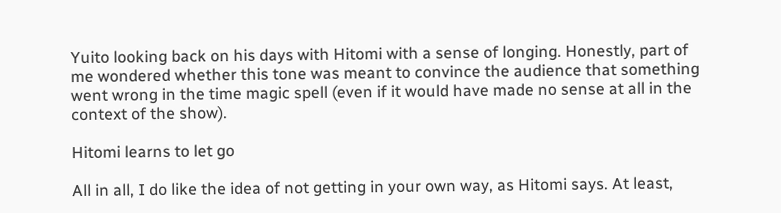Yuito looking back on his days with Hitomi with a sense of longing. Honestly, part of me wondered whether this tone was meant to convince the audience that something went wrong in the time magic spell (even if it would have made no sense at all in the context of the show).

Hitomi learns to let go

All in all, I do like the idea of not getting in your own way, as Hitomi says. At least,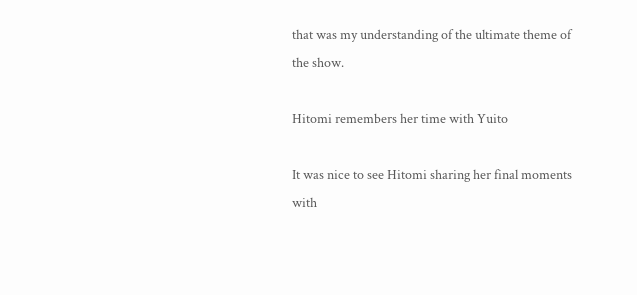that was my understanding of the ultimate theme of the show.

Hitomi remembers her time with Yuito

It was nice to see Hitomi sharing her final moments with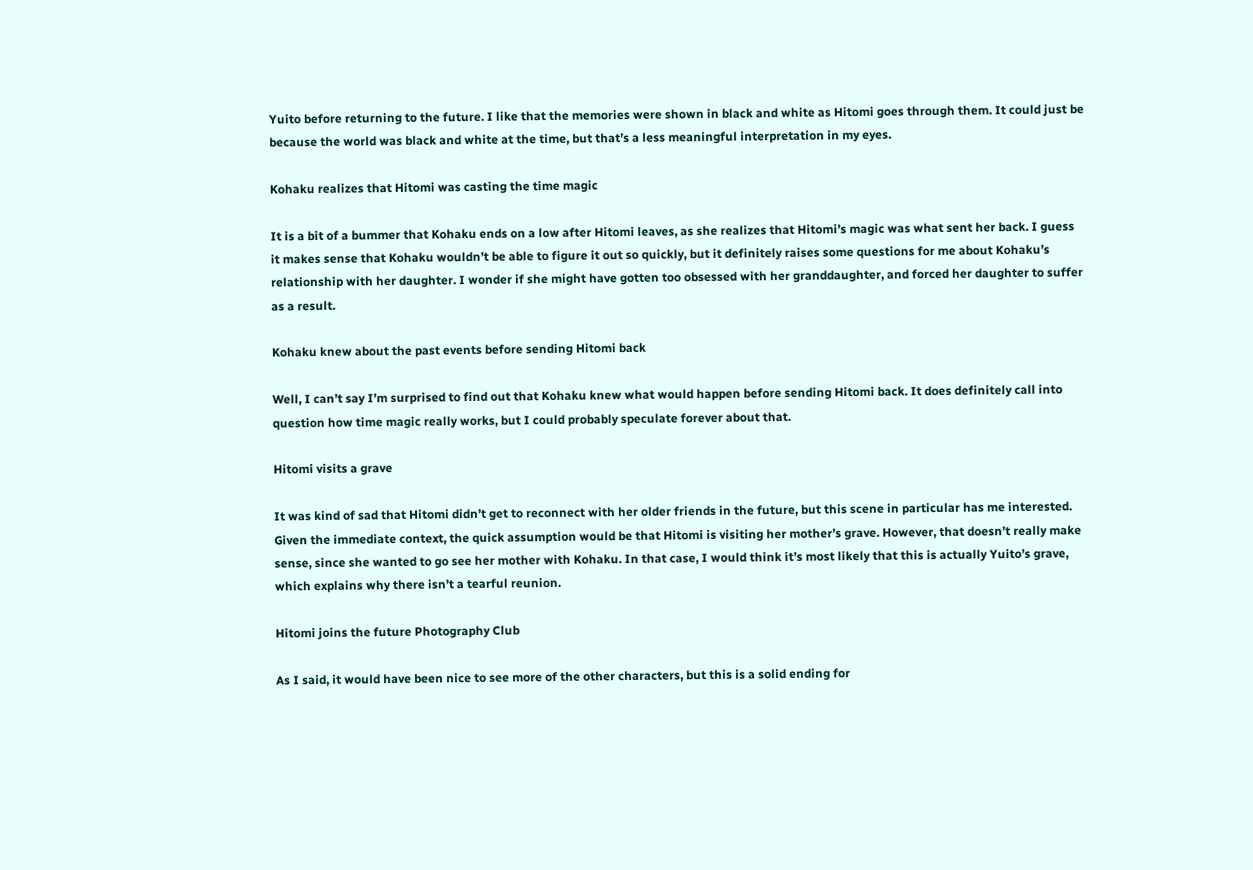Yuito before returning to the future. I like that the memories were shown in black and white as Hitomi goes through them. It could just be because the world was black and white at the time, but that’s a less meaningful interpretation in my eyes.

Kohaku realizes that Hitomi was casting the time magic

It is a bit of a bummer that Kohaku ends on a low after Hitomi leaves, as she realizes that Hitomi’s magic was what sent her back. I guess it makes sense that Kohaku wouldn’t be able to figure it out so quickly, but it definitely raises some questions for me about Kohaku’s relationship with her daughter. I wonder if she might have gotten too obsessed with her granddaughter, and forced her daughter to suffer as a result.

Kohaku knew about the past events before sending Hitomi back

Well, I can’t say I’m surprised to find out that Kohaku knew what would happen before sending Hitomi back. It does definitely call into question how time magic really works, but I could probably speculate forever about that.

Hitomi visits a grave

It was kind of sad that Hitomi didn’t get to reconnect with her older friends in the future, but this scene in particular has me interested. Given the immediate context, the quick assumption would be that Hitomi is visiting her mother’s grave. However, that doesn’t really make sense, since she wanted to go see her mother with Kohaku. In that case, I would think it’s most likely that this is actually Yuito’s grave, which explains why there isn’t a tearful reunion.

Hitomi joins the future Photography Club

As I said, it would have been nice to see more of the other characters, but this is a solid ending for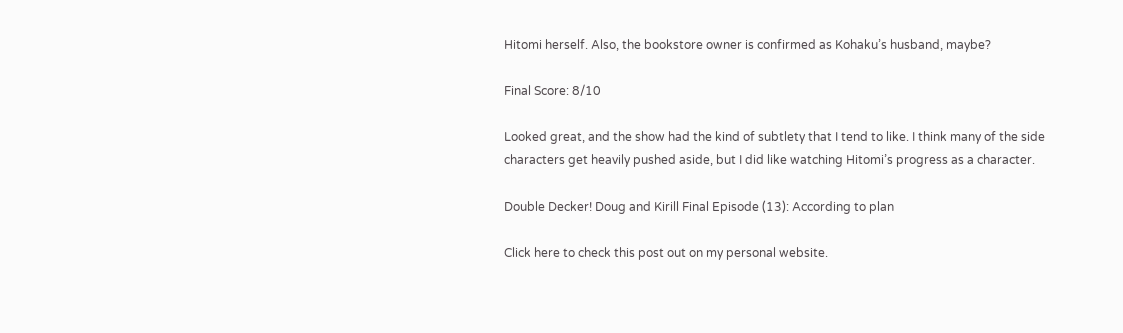Hitomi herself. Also, the bookstore owner is confirmed as Kohaku’s husband, maybe?

Final Score: 8/10

Looked great, and the show had the kind of subtlety that I tend to like. I think many of the side characters get heavily pushed aside, but I did like watching Hitomi’s progress as a character.

Double Decker! Doug and Kirill Final Episode (13): According to plan

Click here to check this post out on my personal website.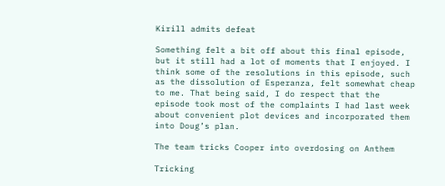Kirill admits defeat

Something felt a bit off about this final episode, but it still had a lot of moments that I enjoyed. I think some of the resolutions in this episode, such as the dissolution of Esperanza, felt somewhat cheap to me. That being said, I do respect that the episode took most of the complaints I had last week about convenient plot devices and incorporated them into Doug’s plan.

The team tricks Cooper into overdosing on Anthem

Tricking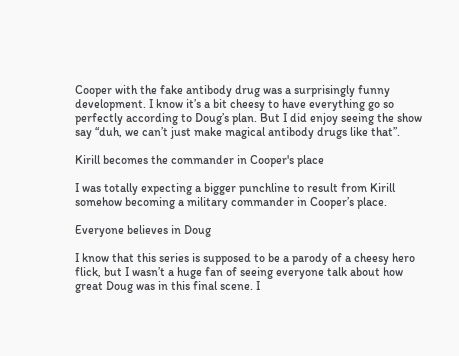Cooper with the fake antibody drug was a surprisingly funny development. I know it’s a bit cheesy to have everything go so perfectly according to Doug’s plan. But I did enjoy seeing the show say “duh, we can’t just make magical antibody drugs like that”.

Kirill becomes the commander in Cooper's place

I was totally expecting a bigger punchline to result from Kirill somehow becoming a military commander in Cooper’s place.

Everyone believes in Doug

I know that this series is supposed to be a parody of a cheesy hero flick, but I wasn’t a huge fan of seeing everyone talk about how great Doug was in this final scene. I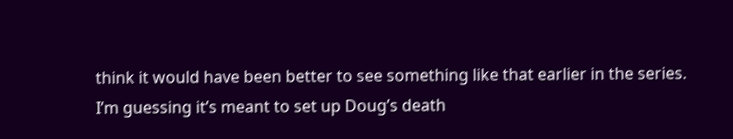think it would have been better to see something like that earlier in the series. I’m guessing it’s meant to set up Doug’s death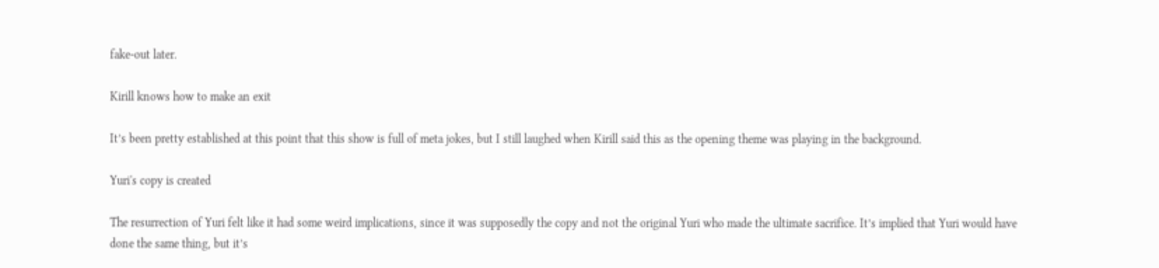fake-out later.

Kirill knows how to make an exit

It’s been pretty established at this point that this show is full of meta jokes, but I still laughed when Kirill said this as the opening theme was playing in the background.

Yuri's copy is created

The resurrection of Yuri felt like it had some weird implications, since it was supposedly the copy and not the original Yuri who made the ultimate sacrifice. It’s implied that Yuri would have done the same thing, but it’s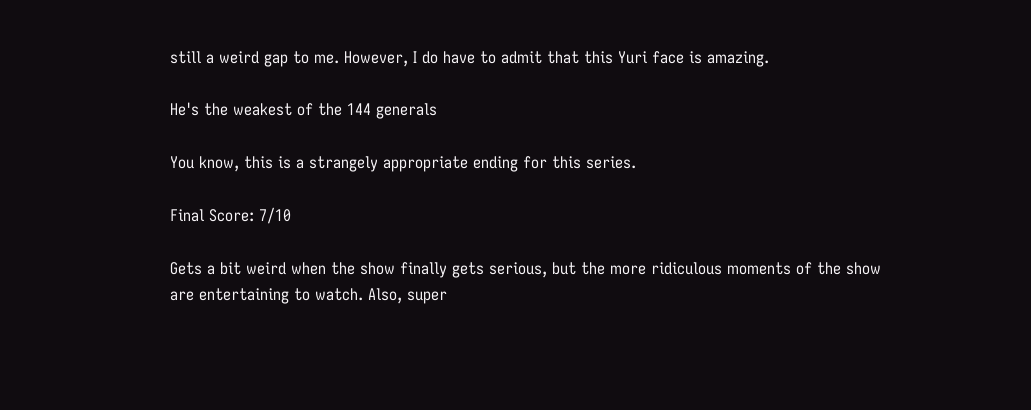still a weird gap to me. However, I do have to admit that this Yuri face is amazing.

He's the weakest of the 144 generals

You know, this is a strangely appropriate ending for this series.

Final Score: 7/10

Gets a bit weird when the show finally gets serious, but the more ridiculous moments of the show are entertaining to watch. Also, super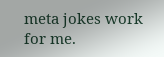meta jokes work for me.